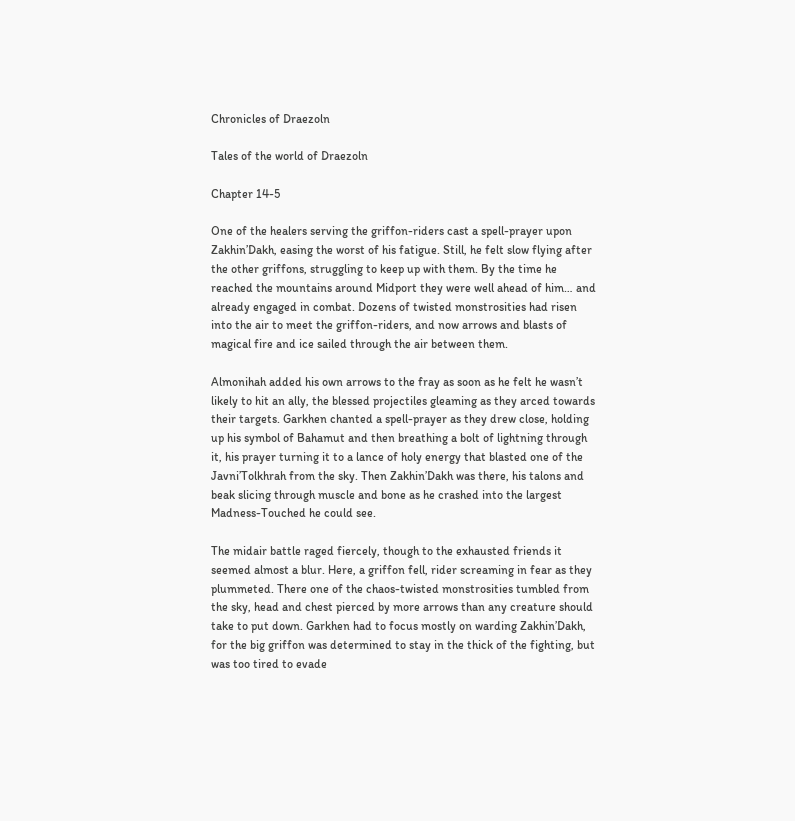Chronicles of Draezoln

Tales of the world of Draezoln

Chapter 14-5

One of the healers serving the griffon-riders cast a spell-prayer upon Zakhin’Dakh, easing the worst of his fatigue. Still, he felt slow flying after the other griffons, struggling to keep up with them. By the time he reached the mountains around Midport they were well ahead of him… and already engaged in combat. Dozens of twisted monstrosities had risen into the air to meet the griffon-riders, and now arrows and blasts of magical fire and ice sailed through the air between them.

Almonihah added his own arrows to the fray as soon as he felt he wasn’t likely to hit an ally, the blessed projectiles gleaming as they arced towards their targets. Garkhen chanted a spell-prayer as they drew close, holding up his symbol of Bahamut and then breathing a bolt of lightning through it, his prayer turning it to a lance of holy energy that blasted one of the Javni’Tolkhrah from the sky. Then Zakhin’Dakh was there, his talons and beak slicing through muscle and bone as he crashed into the largest Madness-Touched he could see.

The midair battle raged fiercely, though to the exhausted friends it seemed almost a blur. Here, a griffon fell, rider screaming in fear as they plummeted. There one of the chaos-twisted monstrosities tumbled from the sky, head and chest pierced by more arrows than any creature should take to put down. Garkhen had to focus mostly on warding Zakhin’Dakh, for the big griffon was determined to stay in the thick of the fighting, but was too tired to evade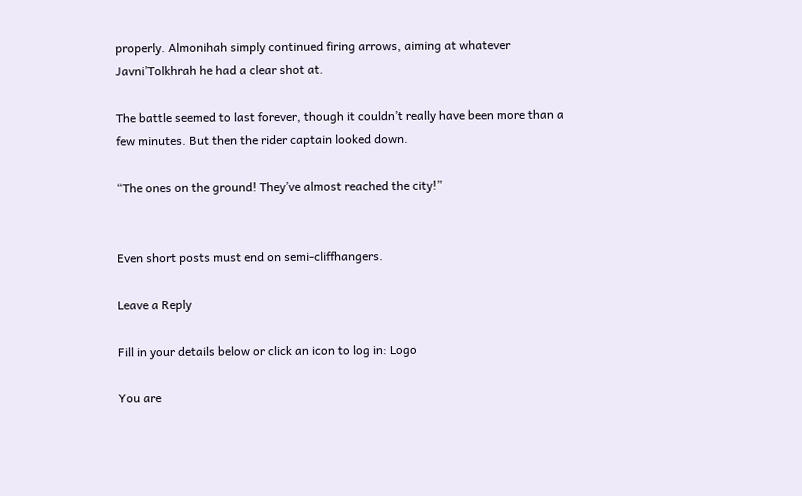properly. Almonihah simply continued firing arrows, aiming at whatever Javni’Tolkhrah he had a clear shot at.

The battle seemed to last forever, though it couldn’t really have been more than a few minutes. But then the rider captain looked down.

“The ones on the ground! They’ve almost reached the city!”


Even short posts must end on semi-cliffhangers.

Leave a Reply

Fill in your details below or click an icon to log in: Logo

You are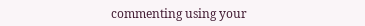commenting using your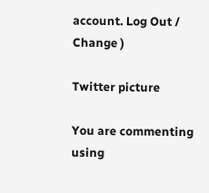account. Log Out /  Change )

Twitter picture

You are commenting using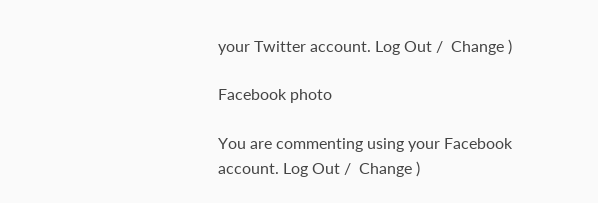your Twitter account. Log Out /  Change )

Facebook photo

You are commenting using your Facebook account. Log Out /  Change )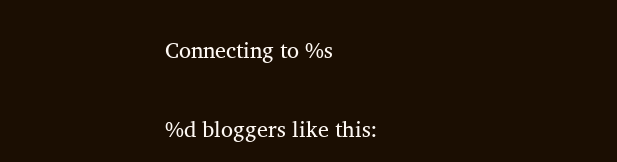Connecting to %s

%d bloggers like this: